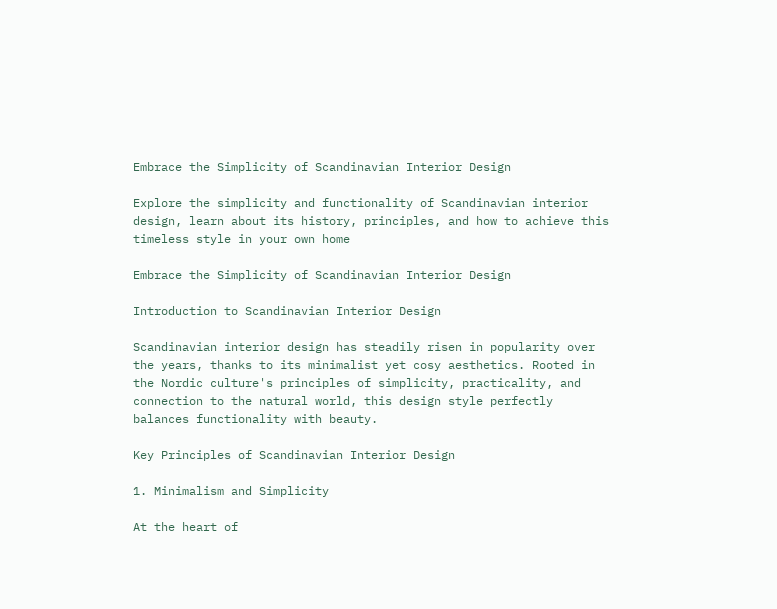Embrace the Simplicity of Scandinavian Interior Design

Explore the simplicity and functionality of Scandinavian interior design, learn about its history, principles, and how to achieve this timeless style in your own home

Embrace the Simplicity of Scandinavian Interior Design

Introduction to Scandinavian Interior Design

Scandinavian interior design has steadily risen in popularity over the years, thanks to its minimalist yet cosy aesthetics. Rooted in the Nordic culture's principles of simplicity, practicality, and connection to the natural world, this design style perfectly balances functionality with beauty.

Key Principles of Scandinavian Interior Design

1. Minimalism and Simplicity

At the heart of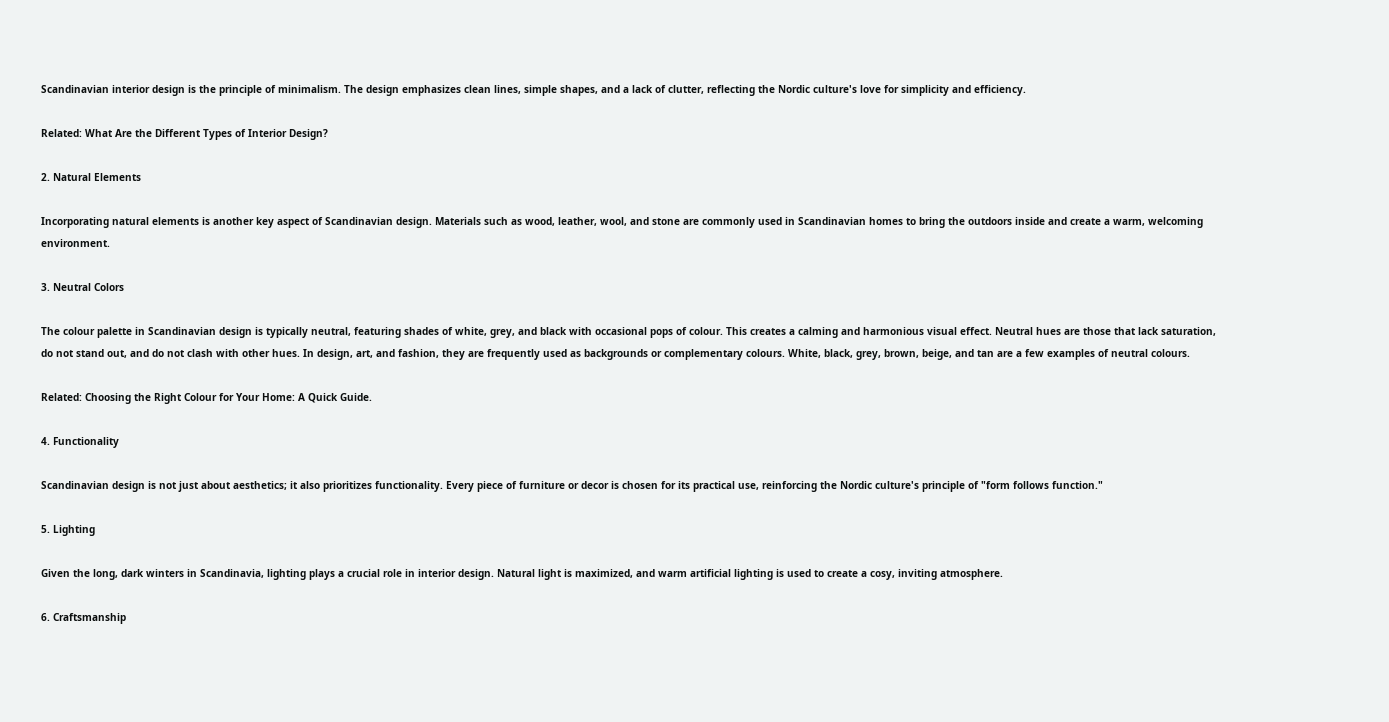Scandinavian interior design is the principle of minimalism. The design emphasizes clean lines, simple shapes, and a lack of clutter, reflecting the Nordic culture's love for simplicity and efficiency.

Related: What Are the Different Types of Interior Design?

2. Natural Elements

Incorporating natural elements is another key aspect of Scandinavian design. Materials such as wood, leather, wool, and stone are commonly used in Scandinavian homes to bring the outdoors inside and create a warm, welcoming environment.

3. Neutral Colors

The colour palette in Scandinavian design is typically neutral, featuring shades of white, grey, and black with occasional pops of colour. This creates a calming and harmonious visual effect. Neutral hues are those that lack saturation, do not stand out, and do not clash with other hues. In design, art, and fashion, they are frequently used as backgrounds or complementary colours. White, black, grey, brown, beige, and tan are a few examples of neutral colours.

Related: Choosing the Right Colour for Your Home: A Quick Guide.

4. Functionality

Scandinavian design is not just about aesthetics; it also prioritizes functionality. Every piece of furniture or decor is chosen for its practical use, reinforcing the Nordic culture's principle of "form follows function."

5. Lighting

Given the long, dark winters in Scandinavia, lighting plays a crucial role in interior design. Natural light is maximized, and warm artificial lighting is used to create a cosy, inviting atmosphere.

6. Craftsmanship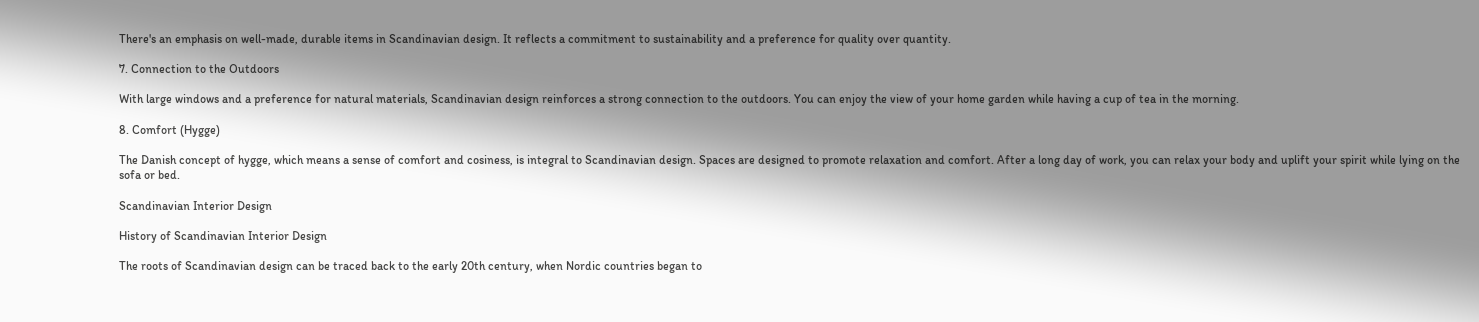There's an emphasis on well-made, durable items in Scandinavian design. It reflects a commitment to sustainability and a preference for quality over quantity.

7. Connection to the Outdoors

With large windows and a preference for natural materials, Scandinavian design reinforces a strong connection to the outdoors. You can enjoy the view of your home garden while having a cup of tea in the morning.

8. Comfort (Hygge)

The Danish concept of hygge, which means a sense of comfort and cosiness, is integral to Scandinavian design. Spaces are designed to promote relaxation and comfort. After a long day of work, you can relax your body and uplift your spirit while lying on the sofa or bed.

Scandinavian Interior Design

History of Scandinavian Interior Design

The roots of Scandinavian design can be traced back to the early 20th century, when Nordic countries began to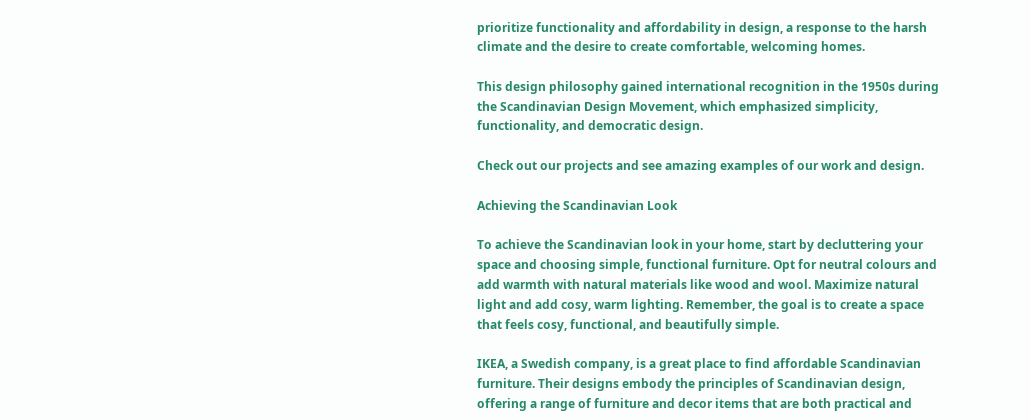prioritize functionality and affordability in design, a response to the harsh climate and the desire to create comfortable, welcoming homes.

This design philosophy gained international recognition in the 1950s during the Scandinavian Design Movement, which emphasized simplicity, functionality, and democratic design.

Check out our projects and see amazing examples of our work and design.

Achieving the Scandinavian Look

To achieve the Scandinavian look in your home, start by decluttering your space and choosing simple, functional furniture. Opt for neutral colours and add warmth with natural materials like wood and wool. Maximize natural light and add cosy, warm lighting. Remember, the goal is to create a space that feels cosy, functional, and beautifully simple.

IKEA, a Swedish company, is a great place to find affordable Scandinavian furniture. Their designs embody the principles of Scandinavian design, offering a range of furniture and decor items that are both practical and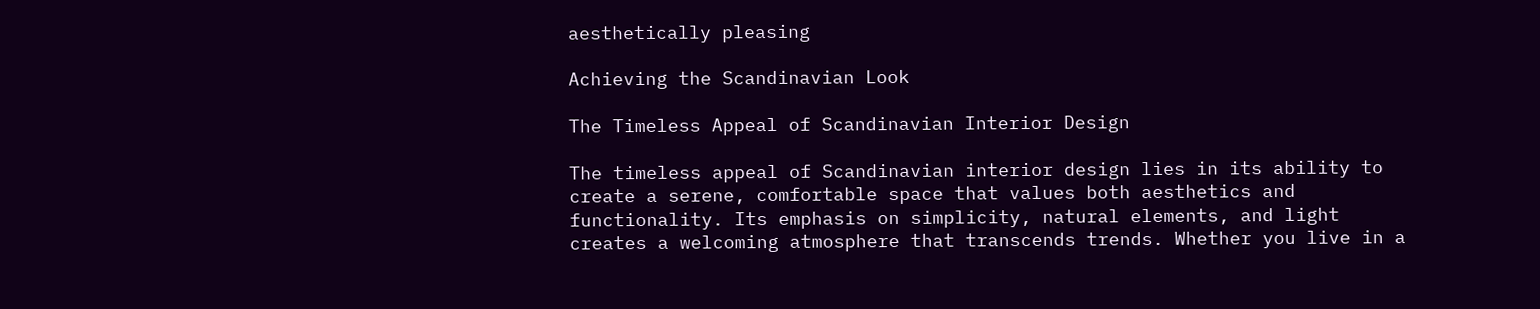aesthetically pleasing

Achieving the Scandinavian Look

The Timeless Appeal of Scandinavian Interior Design

The timeless appeal of Scandinavian interior design lies in its ability to create a serene, comfortable space that values both aesthetics and functionality. Its emphasis on simplicity, natural elements, and light creates a welcoming atmosphere that transcends trends. Whether you live in a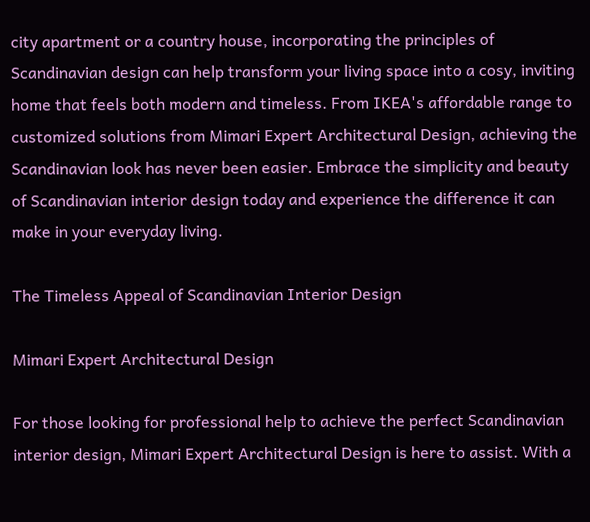city apartment or a country house, incorporating the principles of Scandinavian design can help transform your living space into a cosy, inviting home that feels both modern and timeless. From IKEA's affordable range to customized solutions from Mimari Expert Architectural Design, achieving the Scandinavian look has never been easier. Embrace the simplicity and beauty of Scandinavian interior design today and experience the difference it can make in your everyday living.

The Timeless Appeal of Scandinavian Interior Design

Mimari Expert Architectural Design

For those looking for professional help to achieve the perfect Scandinavian interior design, Mimari Expert Architectural Design is here to assist. With a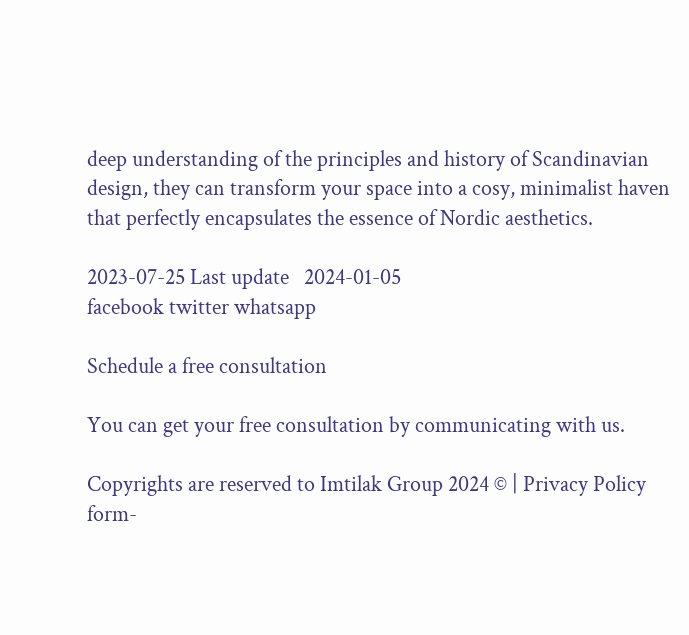deep understanding of the principles and history of Scandinavian design, they can transform your space into a cosy, minimalist haven that perfectly encapsulates the essence of Nordic aesthetics.

2023-07-25 Last update   2024-01-05
facebook twitter whatsapp

Schedule a free consultation

You can get your free consultation by communicating with us.

Copyrights are reserved to Imtilak Group 2024 © | Privacy Policy
form-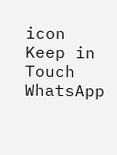icon Keep in Touch WhatsApp